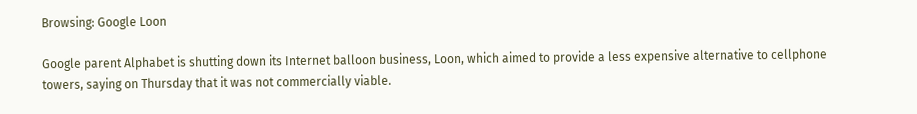Browsing: Google Loon

Google parent Alphabet is shutting down its Internet balloon business, Loon, which aimed to provide a less expensive alternative to cellphone towers, saying on Thursday that it was not commercially viable.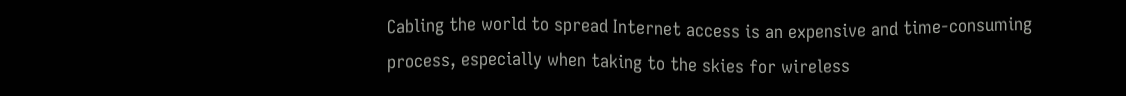Cabling the world to spread Internet access is an expensive and time-consuming process, especially when taking to the skies for wireless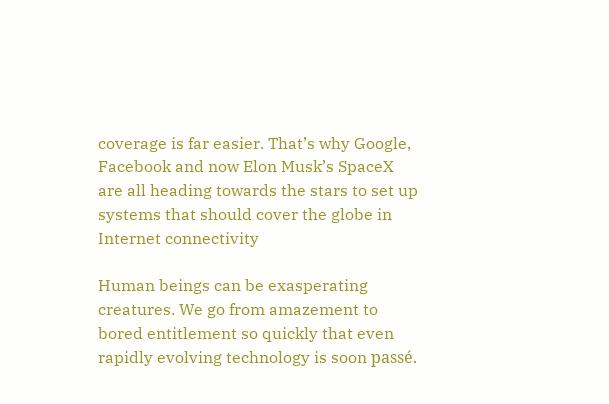coverage is far easier. That’s why Google, Facebook and now Elon Musk’s SpaceX are all heading towards the stars to set up systems that should cover the globe in Internet connectivity

Human beings can be exasperating creatures. We go from amazement to bored entitlement so quickly that even rapidly evolving technology is soon passé.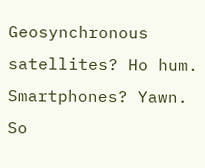Geosynchronous satellites? Ho hum. Smartphones? Yawn. So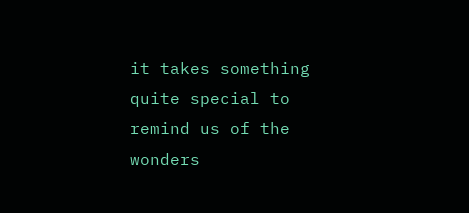it takes something quite special to remind us of the wonders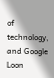of technology, and Google Loon